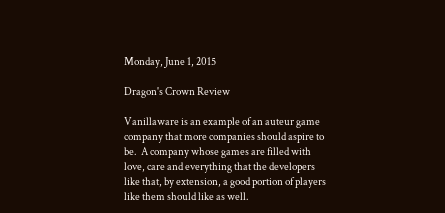Monday, June 1, 2015

Dragon's Crown Review

Vanillaware is an example of an auteur game company that more companies should aspire to be.  A company whose games are filled with love, care and everything that the developers like that, by extension, a good portion of players like them should like as well.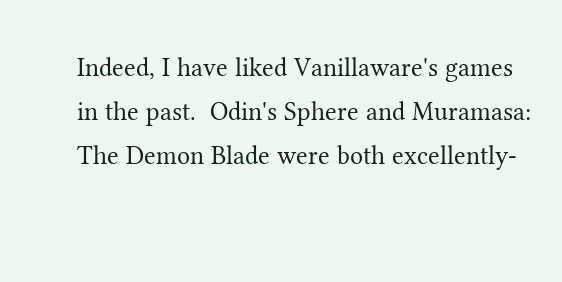Indeed, I have liked Vanillaware's games in the past.  Odin's Sphere and Muramasa: The Demon Blade were both excellently-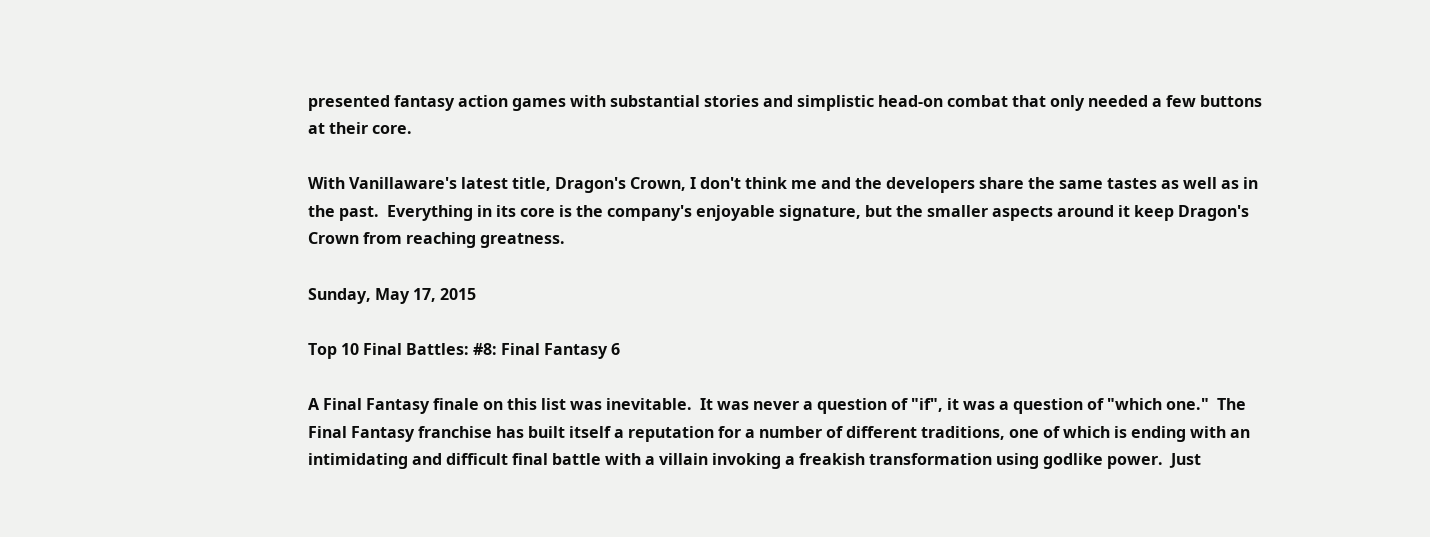presented fantasy action games with substantial stories and simplistic head-on combat that only needed a few buttons at their core.

With Vanillaware's latest title, Dragon's Crown, I don't think me and the developers share the same tastes as well as in the past.  Everything in its core is the company's enjoyable signature, but the smaller aspects around it keep Dragon's Crown from reaching greatness.

Sunday, May 17, 2015

Top 10 Final Battles: #8: Final Fantasy 6

A Final Fantasy finale on this list was inevitable.  It was never a question of "if", it was a question of "which one."  The Final Fantasy franchise has built itself a reputation for a number of different traditions, one of which is ending with an intimidating and difficult final battle with a villain invoking a freakish transformation using godlike power.  Just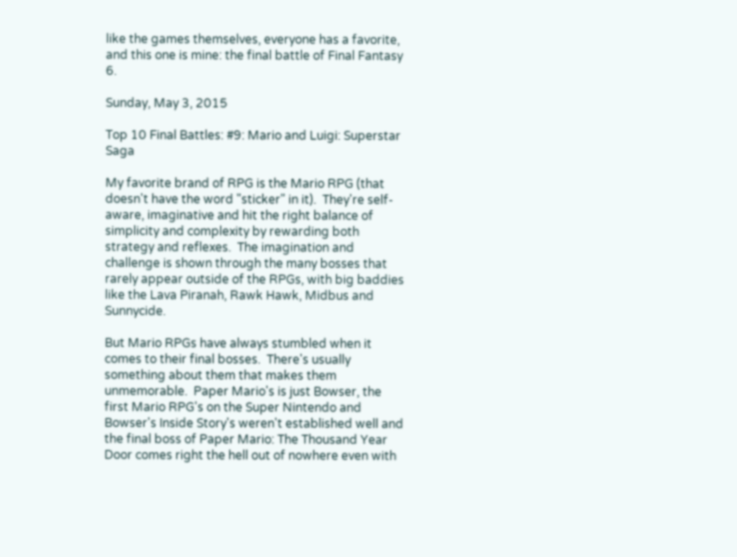like the games themselves, everyone has a favorite, and this one is mine: the final battle of Final Fantasy 6.

Sunday, May 3, 2015

Top 10 Final Battles: #9: Mario and Luigi: Superstar Saga

My favorite brand of RPG is the Mario RPG (that doesn't have the word "sticker" in it).  They're self-aware, imaginative and hit the right balance of simplicity and complexity by rewarding both strategy and reflexes.  The imagination and challenge is shown through the many bosses that rarely appear outside of the RPGs, with big baddies like the Lava Piranah, Rawk Hawk, Midbus and Sunnycide.

But Mario RPGs have always stumbled when it comes to their final bosses.  There's usually something about them that makes them unmemorable.  Paper Mario's is just Bowser, the first Mario RPG's on the Super Nintendo and Bowser's Inside Story's weren't established well and the final boss of Paper Mario: The Thousand Year Door comes right the hell out of nowhere even with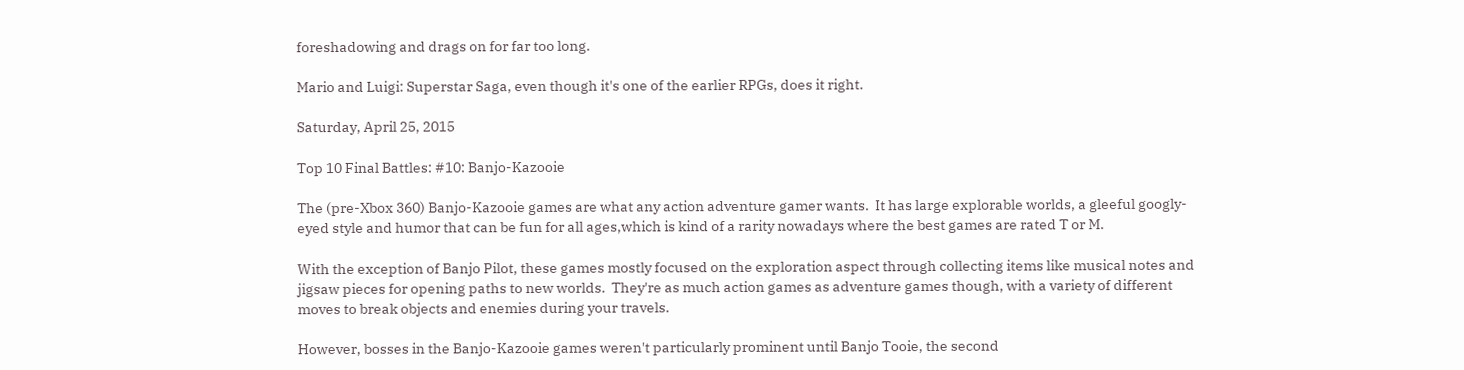foreshadowing and drags on for far too long.

Mario and Luigi: Superstar Saga, even though it's one of the earlier RPGs, does it right.

Saturday, April 25, 2015

Top 10 Final Battles: #10: Banjo-Kazooie

The (pre-Xbox 360) Banjo-Kazooie games are what any action adventure gamer wants.  It has large explorable worlds, a gleeful googly-eyed style and humor that can be fun for all ages,which is kind of a rarity nowadays where the best games are rated T or M.

With the exception of Banjo Pilot, these games mostly focused on the exploration aspect through collecting items like musical notes and jigsaw pieces for opening paths to new worlds.  They're as much action games as adventure games though, with a variety of different moves to break objects and enemies during your travels.

However, bosses in the Banjo-Kazooie games weren't particularly prominent until Banjo Tooie, the second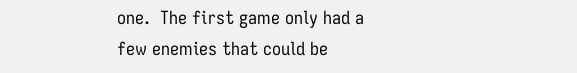one.  The first game only had a few enemies that could be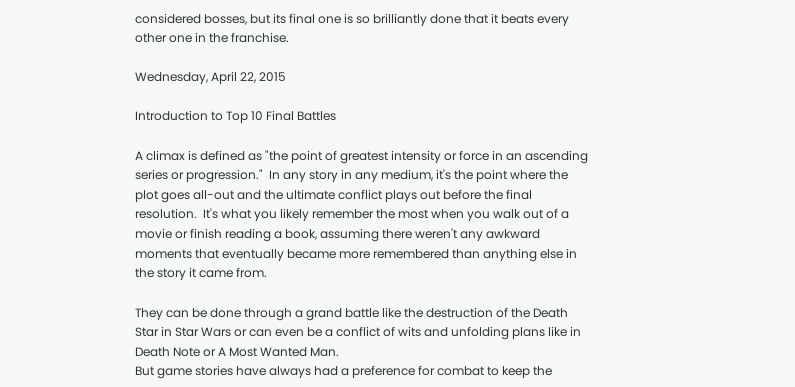considered bosses, but its final one is so brilliantly done that it beats every other one in the franchise.

Wednesday, April 22, 2015

Introduction to Top 10 Final Battles

A climax is defined as "the point of greatest intensity or force in an ascending series or progression."  In any story in any medium, it's the point where the plot goes all-out and the ultimate conflict plays out before the final resolution.  It's what you likely remember the most when you walk out of a movie or finish reading a book, assuming there weren't any awkward moments that eventually became more remembered than anything else in the story it came from.

They can be done through a grand battle like the destruction of the Death Star in Star Wars or can even be a conflict of wits and unfolding plans like in Death Note or A Most Wanted Man.
But game stories have always had a preference for combat to keep the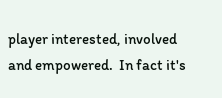player interested, involved and empowered.  In fact it's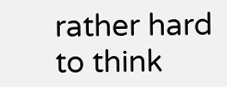rather hard to think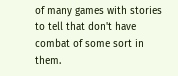of many games with stories to tell that don't have combat of some sort in them.